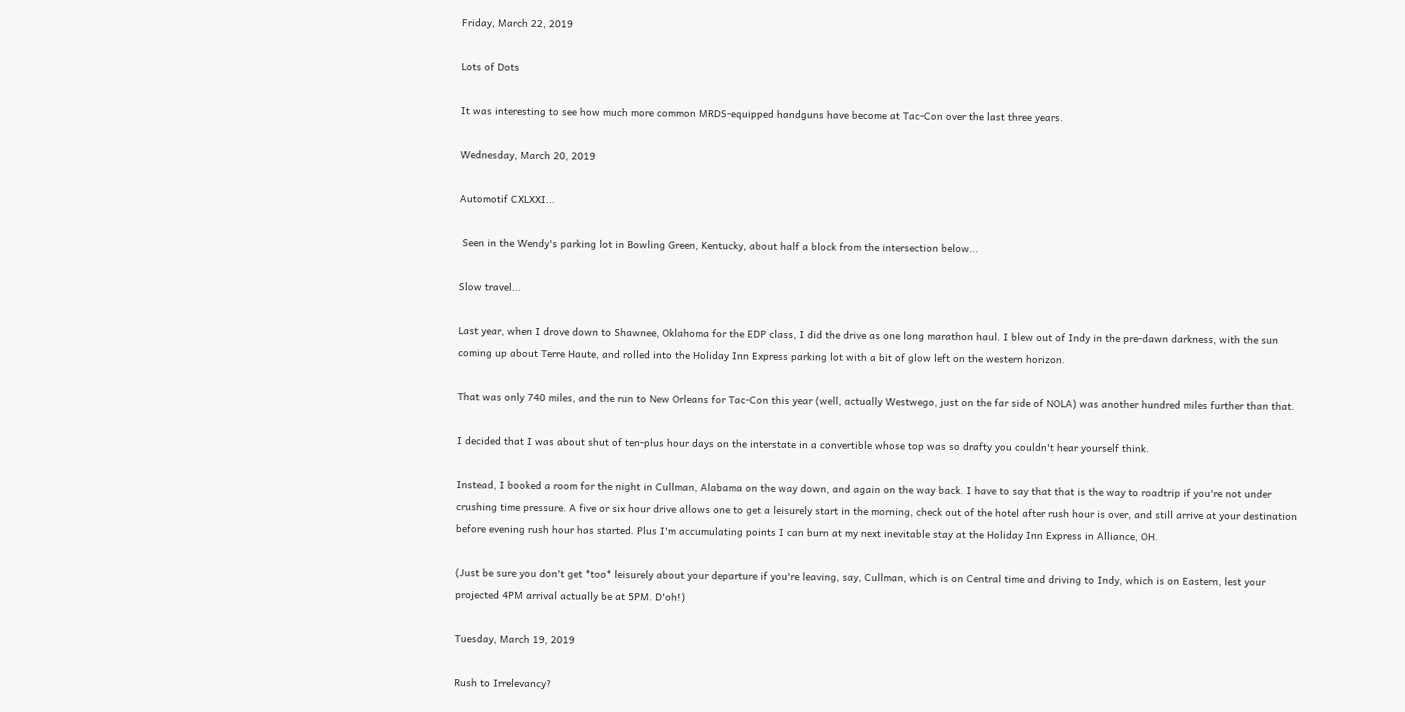Friday, March 22, 2019

Lots of Dots

It was interesting to see how much more common MRDS-equipped handguns have become at Tac-Con over the last three years.

Wednesday, March 20, 2019

Automotif CXLXXI...

 Seen in the Wendy's parking lot in Bowling Green, Kentucky, about half a block from the intersection below...

Slow travel...

Last year, when I drove down to Shawnee, Oklahoma for the EDP class, I did the drive as one long marathon haul. I blew out of Indy in the pre-dawn darkness, with the sun coming up about Terre Haute, and rolled into the Holiday Inn Express parking lot with a bit of glow left on the western horizon.

That was only 740 miles, and the run to New Orleans for Tac-Con this year (well, actually Westwego, just on the far side of NOLA) was another hundred miles further than that.

I decided that I was about shut of ten-plus hour days on the interstate in a convertible whose top was so drafty you couldn't hear yourself think.

Instead, I booked a room for the night in Cullman, Alabama on the way down, and again on the way back. I have to say that that is the way to roadtrip if you're not under crushing time pressure. A five or six hour drive allows one to get a leisurely start in the morning, check out of the hotel after rush hour is over, and still arrive at your destination before evening rush hour has started. Plus I'm accumulating points I can burn at my next inevitable stay at the Holiday Inn Express in Alliance, OH.

(Just be sure you don't get *too* leisurely about your departure if you're leaving, say, Cullman, which is on Central time and driving to Indy, which is on Eastern, lest your projected 4PM arrival actually be at 5PM. D'oh!)

Tuesday, March 19, 2019

Rush to Irrelevancy?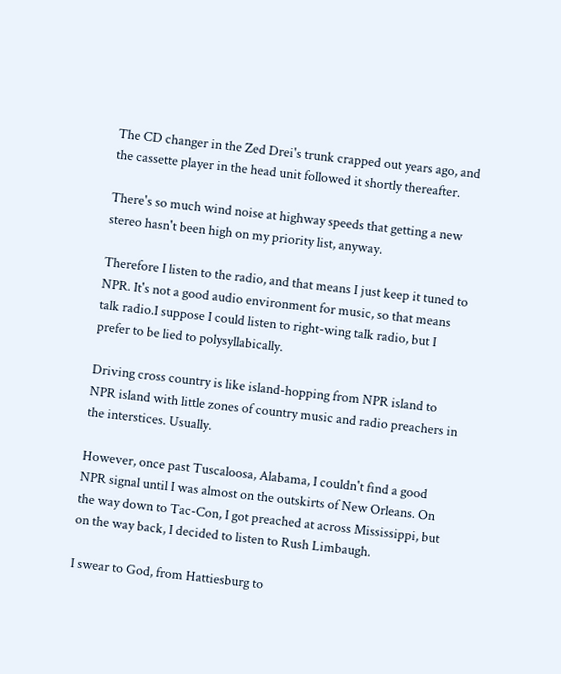The CD changer in the Zed Drei's trunk crapped out years ago, and the cassette player in the head unit followed it shortly thereafter.

There's so much wind noise at highway speeds that getting a new stereo hasn't been high on my priority list, anyway.

Therefore I listen to the radio, and that means I just keep it tuned to NPR. It's not a good audio environment for music, so that means talk radio.I suppose I could listen to right-wing talk radio, but I prefer to be lied to polysyllabically.

Driving cross country is like island-hopping from NPR island to NPR island with little zones of country music and radio preachers in the interstices. Usually.

However, once past Tuscaloosa, Alabama, I couldn't find a good NPR signal until I was almost on the outskirts of New Orleans. On the way down to Tac-Con, I got preached at across Mississippi, but on the way back, I decided to listen to Rush Limbaugh.

I swear to God, from Hattiesburg to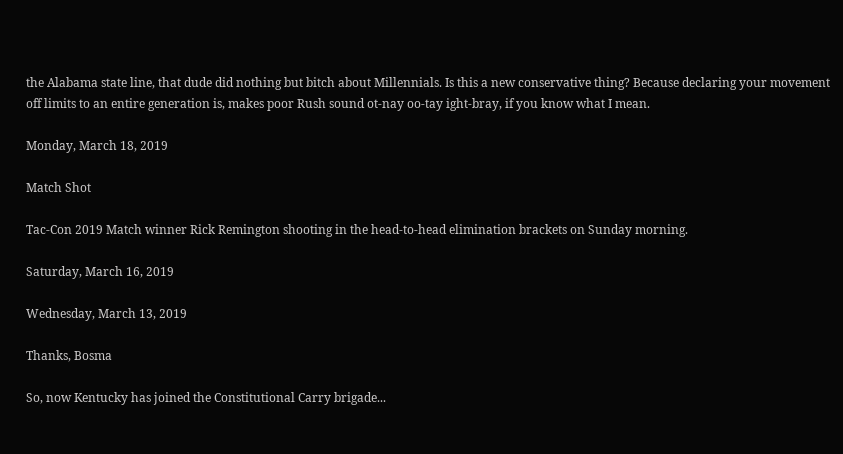the Alabama state line, that dude did nothing but bitch about Millennials. Is this a new conservative thing? Because declaring your movement off limits to an entire generation is, makes poor Rush sound ot-nay oo-tay ight-bray, if you know what I mean.

Monday, March 18, 2019

Match Shot

Tac-Con 2019 Match winner Rick Remington shooting in the head-to-head elimination brackets on Sunday morning.

Saturday, March 16, 2019

Wednesday, March 13, 2019

Thanks, Bosma

So, now Kentucky has joined the Constitutional Carry brigade...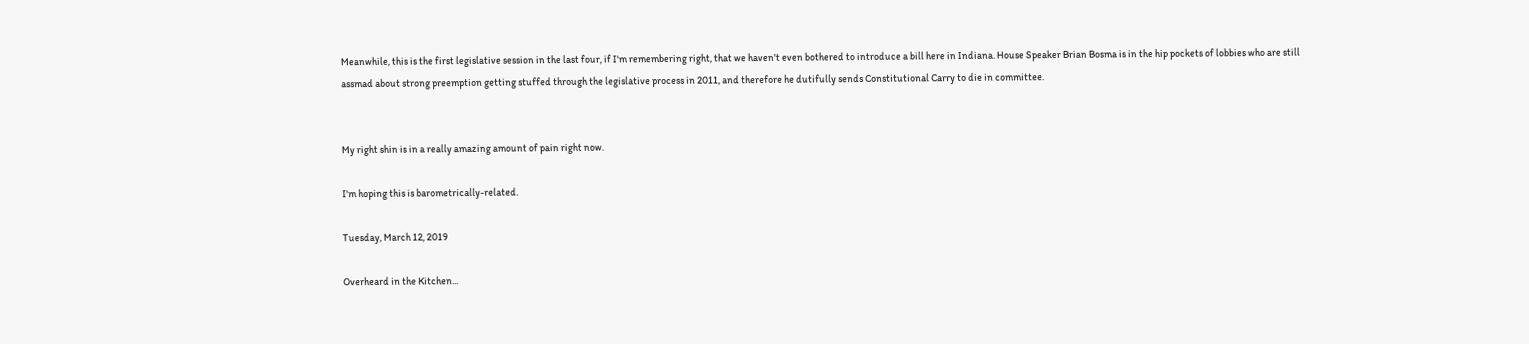Meanwhile, this is the first legislative session in the last four, if I'm remembering right, that we haven't even bothered to introduce a bill here in Indiana. House Speaker Brian Bosma is in the hip pockets of lobbies who are still assmad about strong preemption getting stuffed through the legislative process in 2011, and therefore he dutifully sends Constitutional Carry to die in committee.


My right shin is in a really amazing amount of pain right now.

I'm hoping this is barometrically-related.

Tuesday, March 12, 2019

Overheard in the Kitchen...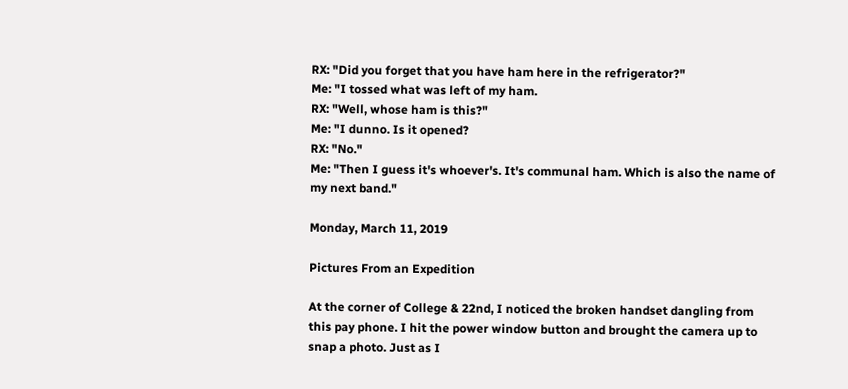RX: "Did you forget that you have ham here in the refrigerator?"
Me: "I tossed what was left of my ham.
RX: "Well, whose ham is this?"
Me: "I dunno. Is it opened?
RX: "No."
Me: "Then I guess it's whoever's. It's communal ham. Which is also the name of my next band."

Monday, March 11, 2019

Pictures From an Expedition

At the corner of College & 22nd, I noticed the broken handset dangling from this pay phone. I hit the power window button and brought the camera up to snap a photo. Just as I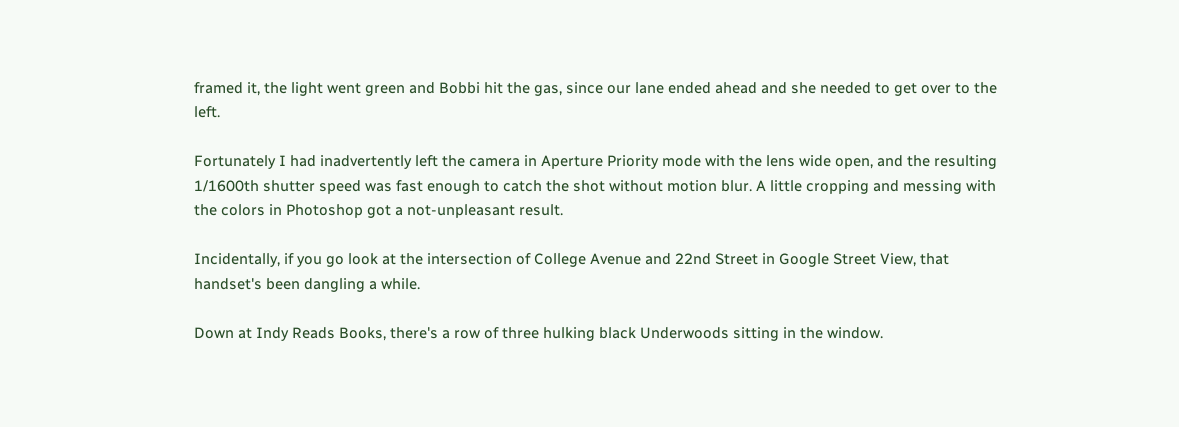framed it, the light went green and Bobbi hit the gas, since our lane ended ahead and she needed to get over to the left.

Fortunately I had inadvertently left the camera in Aperture Priority mode with the lens wide open, and the resulting 1/1600th shutter speed was fast enough to catch the shot without motion blur. A little cropping and messing with the colors in Photoshop got a not-unpleasant result.

Incidentally, if you go look at the intersection of College Avenue and 22nd Street in Google Street View, that handset's been dangling a while.

Down at Indy Reads Books, there's a row of three hulking black Underwoods sitting in the window.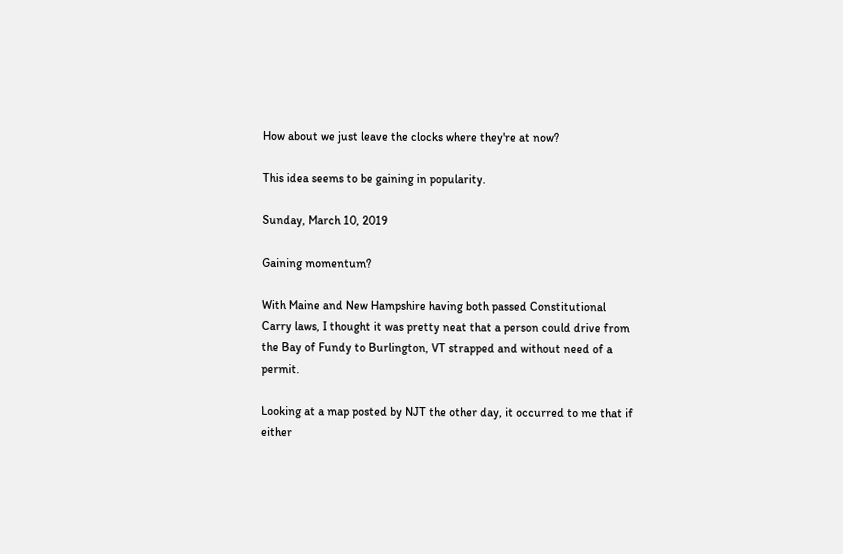How about we just leave the clocks where they're at now?

This idea seems to be gaining in popularity.

Sunday, March 10, 2019

Gaining momentum?

With Maine and New Hampshire having both passed Constitutional Carry laws, I thought it was pretty neat that a person could drive from the Bay of Fundy to Burlington, VT strapped and without need of a permit.

Looking at a map posted by NJT the other day, it occurred to me that if either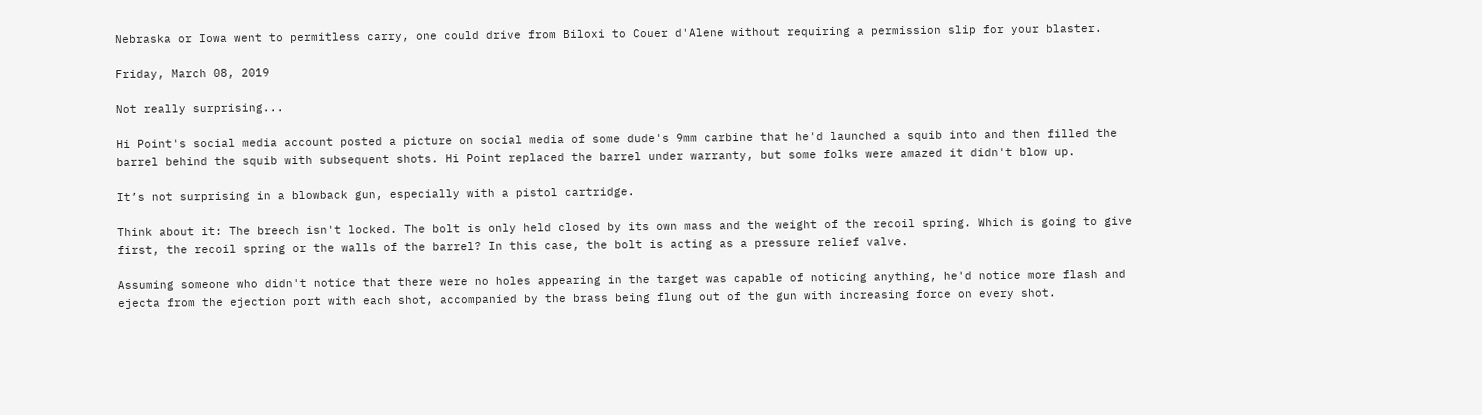Nebraska or Iowa went to permitless carry, one could drive from Biloxi to Couer d'Alene without requiring a permission slip for your blaster.

Friday, March 08, 2019

Not really surprising...

Hi Point's social media account posted a picture on social media of some dude's 9mm carbine that he'd launched a squib into and then filled the barrel behind the squib with subsequent shots. Hi Point replaced the barrel under warranty, but some folks were amazed it didn't blow up.

It’s not surprising in a blowback gun, especially with a pistol cartridge.

Think about it: The breech isn't locked. The bolt is only held closed by its own mass and the weight of the recoil spring. Which is going to give first, the recoil spring or the walls of the barrel? In this case, the bolt is acting as a pressure relief valve.

Assuming someone who didn't notice that there were no holes appearing in the target was capable of noticing anything, he'd notice more flash and ejecta from the ejection port with each shot, accompanied by the brass being flung out of the gun with increasing force on every shot.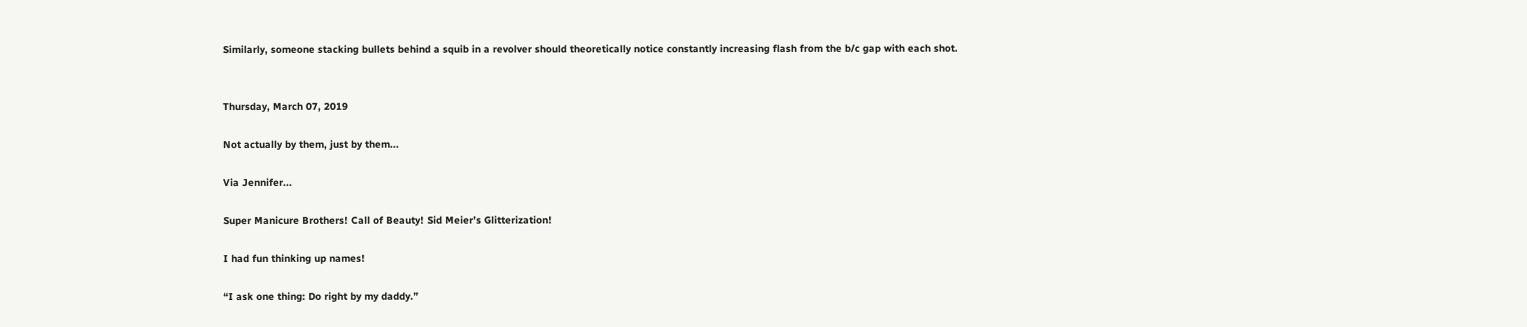Similarly, someone stacking bullets behind a squib in a revolver should theoretically notice constantly increasing flash from the b/c gap with each shot.


Thursday, March 07, 2019

Not actually by them, just by them...

Via Jennifer...

Super Manicure Brothers! Call of Beauty! Sid Meier’s Glitterization!

I had fun thinking up names!

“I ask one thing: Do right by my daddy.”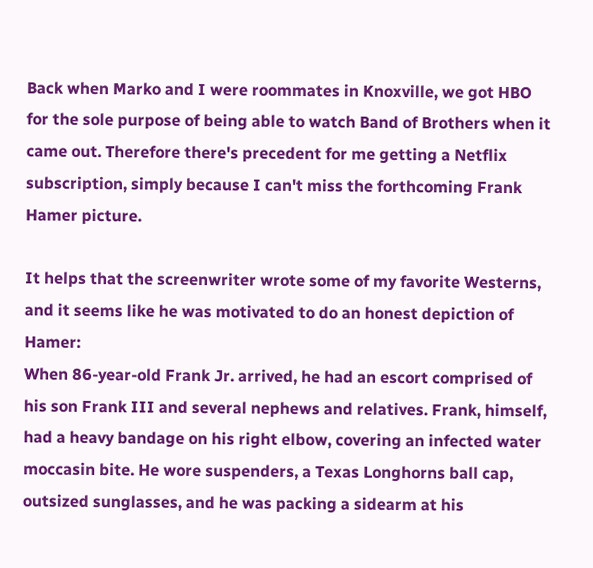Back when Marko and I were roommates in Knoxville, we got HBO for the sole purpose of being able to watch Band of Brothers when it came out. Therefore there's precedent for me getting a Netflix subscription, simply because I can't miss the forthcoming Frank Hamer picture.

It helps that the screenwriter wrote some of my favorite Westerns, and it seems like he was motivated to do an honest depiction of Hamer:
When 86-year-old Frank Jr. arrived, he had an escort comprised of his son Frank III and several nephews and relatives. Frank, himself, had a heavy bandage on his right elbow, covering an infected water moccasin bite. He wore suspenders, a Texas Longhorns ball cap, outsized sunglasses, and he was packing a sidearm at his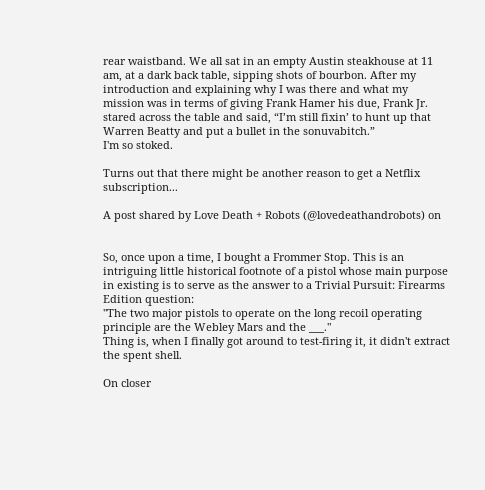rear waistband. We all sat in an empty Austin steakhouse at 11 am, at a dark back table, sipping shots of bourbon. After my introduction and explaining why I was there and what my mission was in terms of giving Frank Hamer his due, Frank Jr. stared across the table and said, “I’m still fixin’ to hunt up that Warren Beatty and put a bullet in the sonuvabitch.”
I'm so stoked.

Turns out that there might be another reason to get a Netflix subscription...

A post shared by Love Death + Robots (@lovedeathandrobots) on


So, once upon a time, I bought a Frommer Stop. This is an intriguing little historical footnote of a pistol whose main purpose in existing is to serve as the answer to a Trivial Pursuit: Firearms Edition question:
"The two major pistols to operate on the long recoil operating principle are the Webley Mars and the ___."
Thing is, when I finally got around to test-firing it, it didn't extract the spent shell.

On closer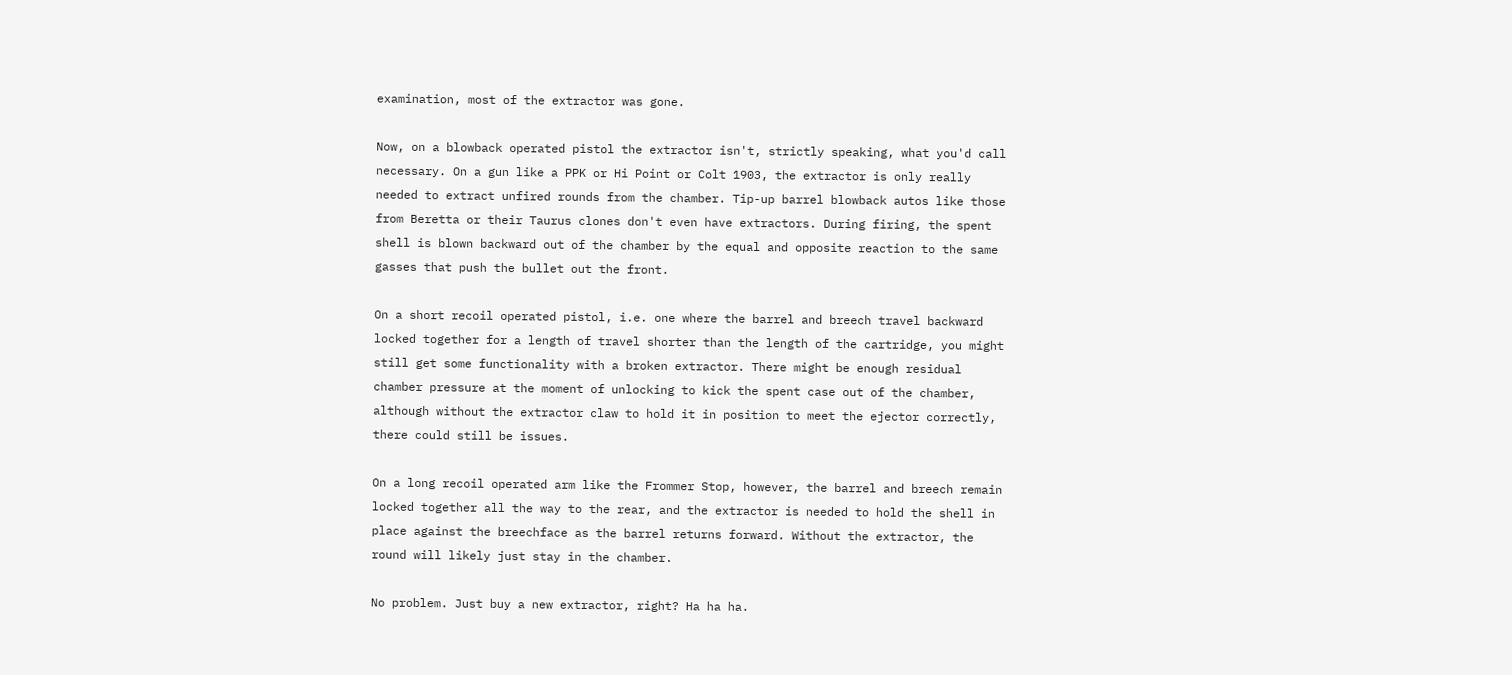examination, most of the extractor was gone.

Now, on a blowback operated pistol the extractor isn't, strictly speaking, what you'd call necessary. On a gun like a PPK or Hi Point or Colt 1903, the extractor is only really needed to extract unfired rounds from the chamber. Tip-up barrel blowback autos like those from Beretta or their Taurus clones don't even have extractors. During firing, the spent shell is blown backward out of the chamber by the equal and opposite reaction to the same gasses that push the bullet out the front.

On a short recoil operated pistol, i.e. one where the barrel and breech travel backward locked together for a length of travel shorter than the length of the cartridge, you might still get some functionality with a broken extractor. There might be enough residual chamber pressure at the moment of unlocking to kick the spent case out of the chamber, although without the extractor claw to hold it in position to meet the ejector correctly, there could still be issues.

On a long recoil operated arm like the Frommer Stop, however, the barrel and breech remain locked together all the way to the rear, and the extractor is needed to hold the shell in place against the breechface as the barrel returns forward. Without the extractor, the round will likely just stay in the chamber.

No problem. Just buy a new extractor, right? Ha ha ha.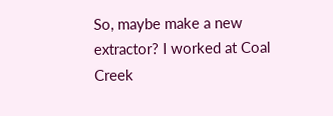So, maybe make a new extractor? I worked at Coal Creek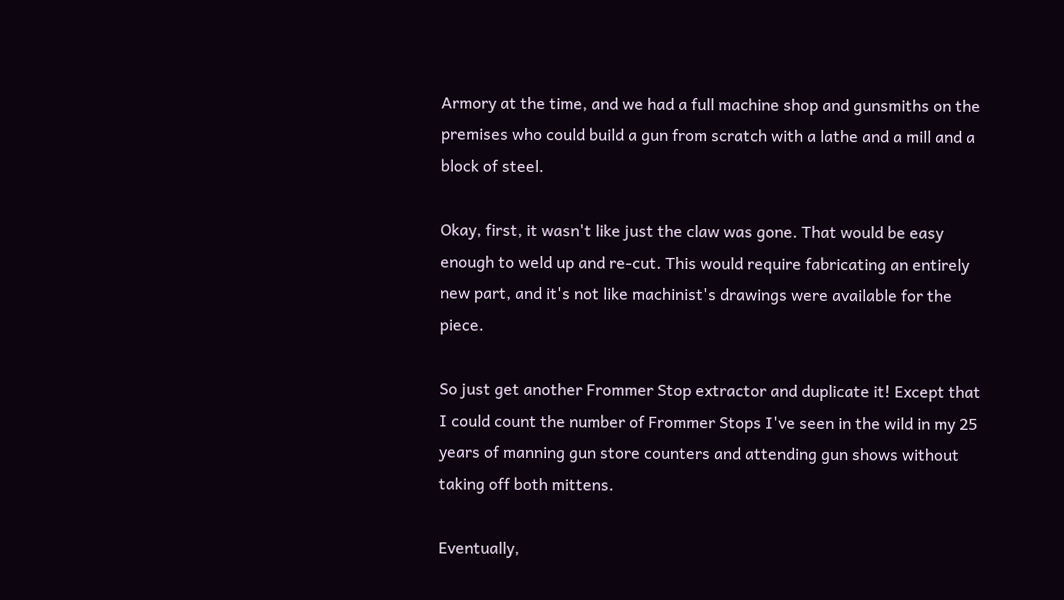Armory at the time, and we had a full machine shop and gunsmiths on the premises who could build a gun from scratch with a lathe and a mill and a block of steel.

Okay, first, it wasn't like just the claw was gone. That would be easy enough to weld up and re-cut. This would require fabricating an entirely new part, and it's not like machinist's drawings were available for the piece.

So just get another Frommer Stop extractor and duplicate it! Except that I could count the number of Frommer Stops I've seen in the wild in my 25 years of manning gun store counters and attending gun shows without taking off both mittens.

Eventually,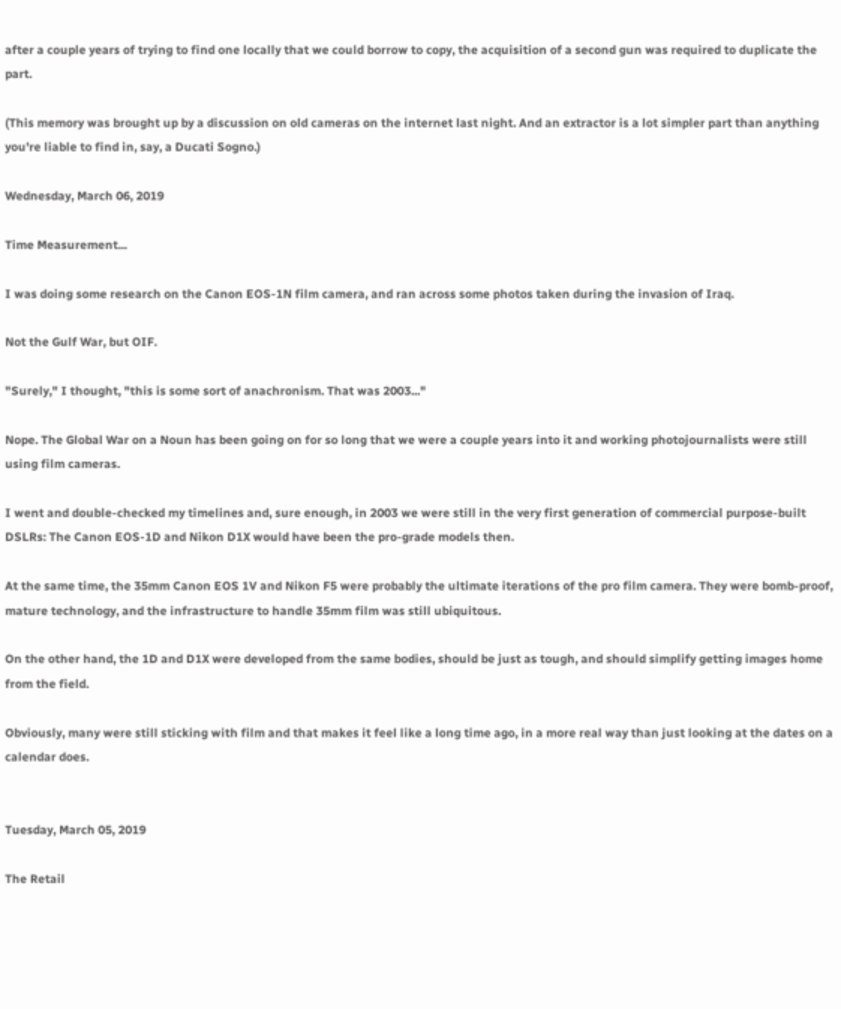after a couple years of trying to find one locally that we could borrow to copy, the acquisition of a second gun was required to duplicate the part.

(This memory was brought up by a discussion on old cameras on the internet last night. And an extractor is a lot simpler part than anything you're liable to find in, say, a Ducati Sogno.)

Wednesday, March 06, 2019

Time Measurement...

I was doing some research on the Canon EOS-1N film camera, and ran across some photos taken during the invasion of Iraq.

Not the Gulf War, but OIF.

"Surely," I thought, "this is some sort of anachronism. That was 2003..."

Nope. The Global War on a Noun has been going on for so long that we were a couple years into it and working photojournalists were still using film cameras.

I went and double-checked my timelines and, sure enough, in 2003 we were still in the very first generation of commercial purpose-built DSLRs: The Canon EOS-1D and Nikon D1X would have been the pro-grade models then.

At the same time, the 35mm Canon EOS 1V and Nikon F5 were probably the ultimate iterations of the pro film camera. They were bomb-proof, mature technology, and the infrastructure to handle 35mm film was still ubiquitous.

On the other hand, the 1D and D1X were developed from the same bodies, should be just as tough, and should simplify getting images home from the field.

Obviously, many were still sticking with film and that makes it feel like a long time ago, in a more real way than just looking at the dates on a calendar does.


Tuesday, March 05, 2019

The Retail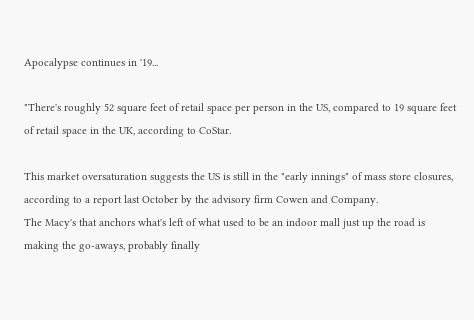Apocalypse continues in '19...

"There's roughly 52 square feet of retail space per person in the US, compared to 19 square feet of retail space in the UK, according to CoStar.

This market oversaturation suggests the US is still in the "early innings" of mass store closures, according to a report last October by the advisory firm Cowen and Company.
The Macy's that anchors what's left of what used to be an indoor mall just up the road is making the go-aways, probably finally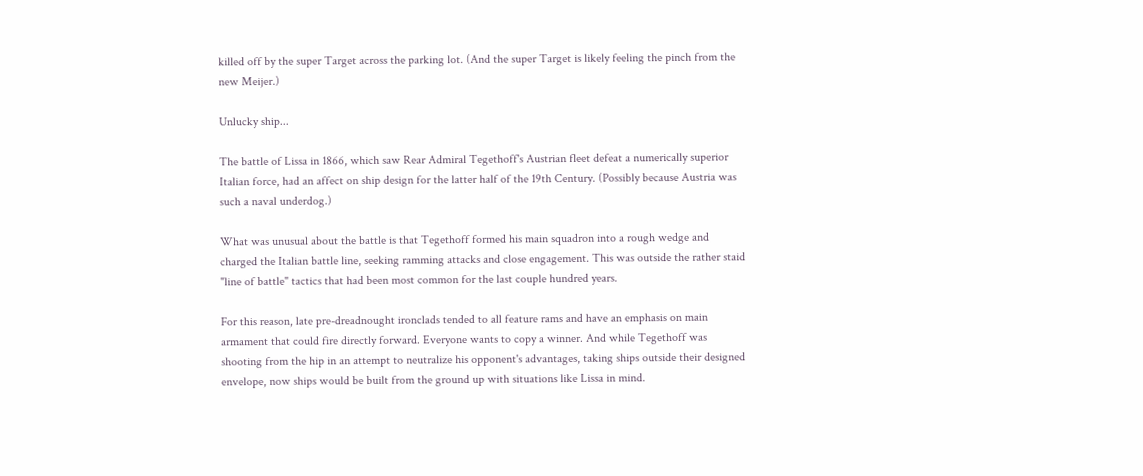killed off by the super Target across the parking lot. (And the super Target is likely feeling the pinch from the new Meijer.)

Unlucky ship...

The battle of Lissa in 1866, which saw Rear Admiral Tegethoff's Austrian fleet defeat a numerically superior Italian force, had an affect on ship design for the latter half of the 19th Century. (Possibly because Austria was such a naval underdog.)

What was unusual about the battle is that Tegethoff formed his main squadron into a rough wedge and charged the Italian battle line, seeking ramming attacks and close engagement. This was outside the rather staid "line of battle" tactics that had been most common for the last couple hundred years.

For this reason, late pre-dreadnought ironclads tended to all feature rams and have an emphasis on main armament that could fire directly forward. Everyone wants to copy a winner. And while Tegethoff was shooting from the hip in an attempt to neutralize his opponent's advantages, taking ships outside their designed envelope, now ships would be built from the ground up with situations like Lissa in mind.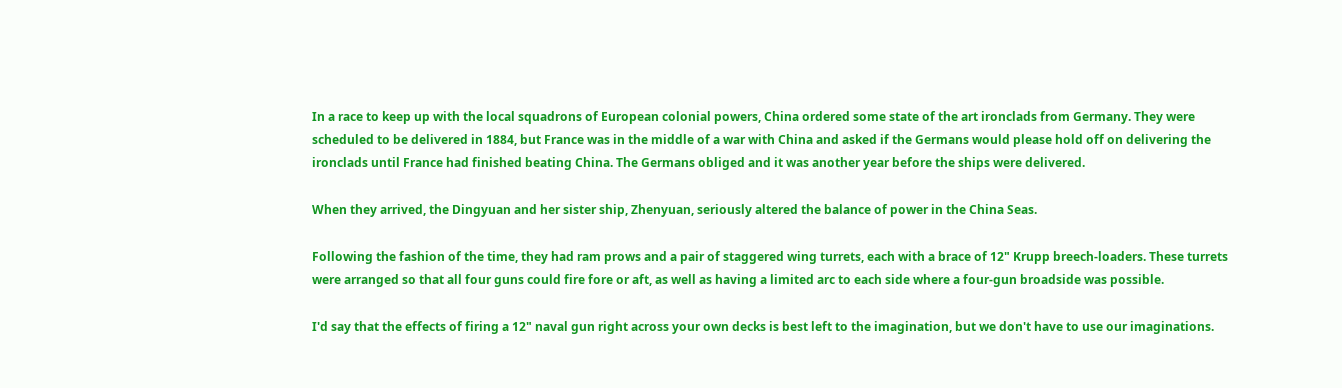In a race to keep up with the local squadrons of European colonial powers, China ordered some state of the art ironclads from Germany. They were scheduled to be delivered in 1884, but France was in the middle of a war with China and asked if the Germans would please hold off on delivering the ironclads until France had finished beating China. The Germans obliged and it was another year before the ships were delivered.

When they arrived, the Dingyuan and her sister ship, Zhenyuan, seriously altered the balance of power in the China Seas.

Following the fashion of the time, they had ram prows and a pair of staggered wing turrets, each with a brace of 12" Krupp breech-loaders. These turrets were arranged so that all four guns could fire fore or aft, as well as having a limited arc to each side where a four-gun broadside was possible.

I'd say that the effects of firing a 12" naval gun right across your own decks is best left to the imagination, but we don't have to use our imaginations.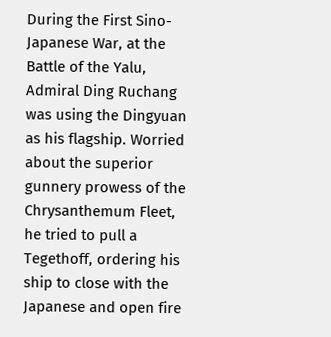During the First Sino-Japanese War, at the Battle of the Yalu, Admiral Ding Ruchang was using the Dingyuan as his flagship. Worried about the superior gunnery prowess of the Chrysanthemum Fleet, he tried to pull a Tegethoff, ordering his ship to close with the Japanese and open fire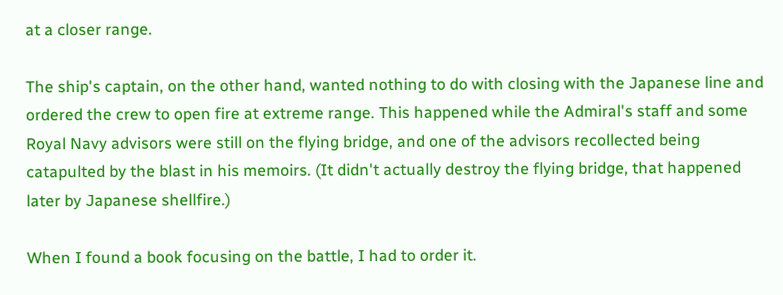at a closer range.

The ship's captain, on the other hand, wanted nothing to do with closing with the Japanese line and ordered the crew to open fire at extreme range. This happened while the Admiral's staff and some Royal Navy advisors were still on the flying bridge, and one of the advisors recollected being catapulted by the blast in his memoirs. (It didn't actually destroy the flying bridge, that happened later by Japanese shellfire.)

When I found a book focusing on the battle, I had to order it.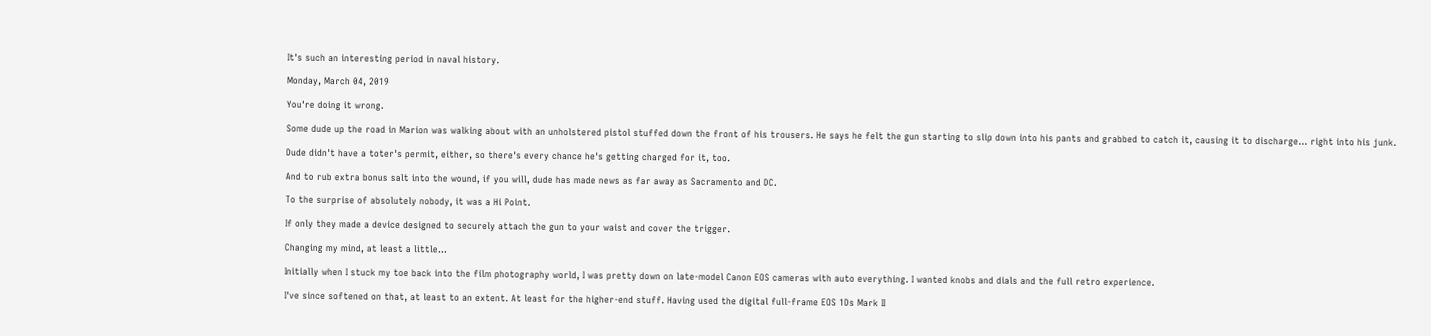It's such an interesting period in naval history.

Monday, March 04, 2019

You're doing it wrong.

Some dude up the road in Marion was walking about with an unholstered pistol stuffed down the front of his trousers. He says he felt the gun starting to slip down into his pants and grabbed to catch it, causing it to discharge... right into his junk.

Dude didn't have a toter's permit, either, so there's every chance he's getting charged for it, too.

And to rub extra bonus salt into the wound, if you will, dude has made news as far away as Sacramento and DC.

To the surprise of absolutely nobody, it was a Hi Point.

If only they made a device designed to securely attach the gun to your waist and cover the trigger.

Changing my mind, at least a little...

Initially when I stuck my toe back into the film photography world, I was pretty down on late-model Canon EOS cameras with auto everything. I wanted knobs and dials and the full retro experience.

I've since softened on that, at least to an extent. At least for the higher-end stuff. Having used the digital full-frame EOS 1Ds Mark II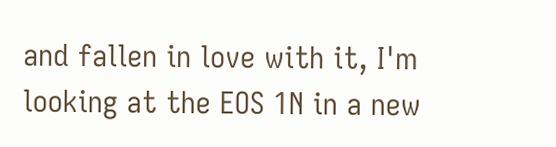and fallen in love with it, I'm looking at the EOS 1N in a new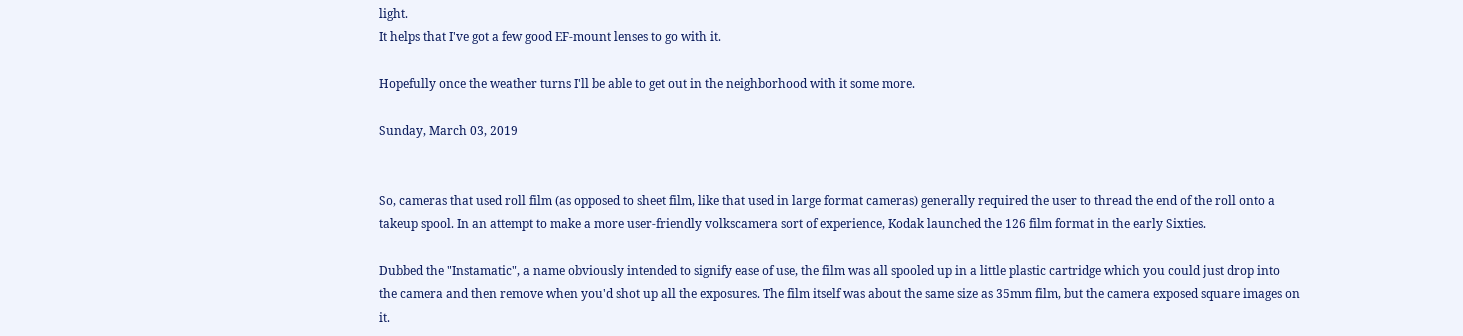light.
It helps that I've got a few good EF-mount lenses to go with it.

Hopefully once the weather turns I'll be able to get out in the neighborhood with it some more.

Sunday, March 03, 2019


So, cameras that used roll film (as opposed to sheet film, like that used in large format cameras) generally required the user to thread the end of the roll onto a takeup spool. In an attempt to make a more user-friendly volkscamera sort of experience, Kodak launched the 126 film format in the early Sixties.

Dubbed the "Instamatic", a name obviously intended to signify ease of use, the film was all spooled up in a little plastic cartridge which you could just drop into the camera and then remove when you'd shot up all the exposures. The film itself was about the same size as 35mm film, but the camera exposed square images on it.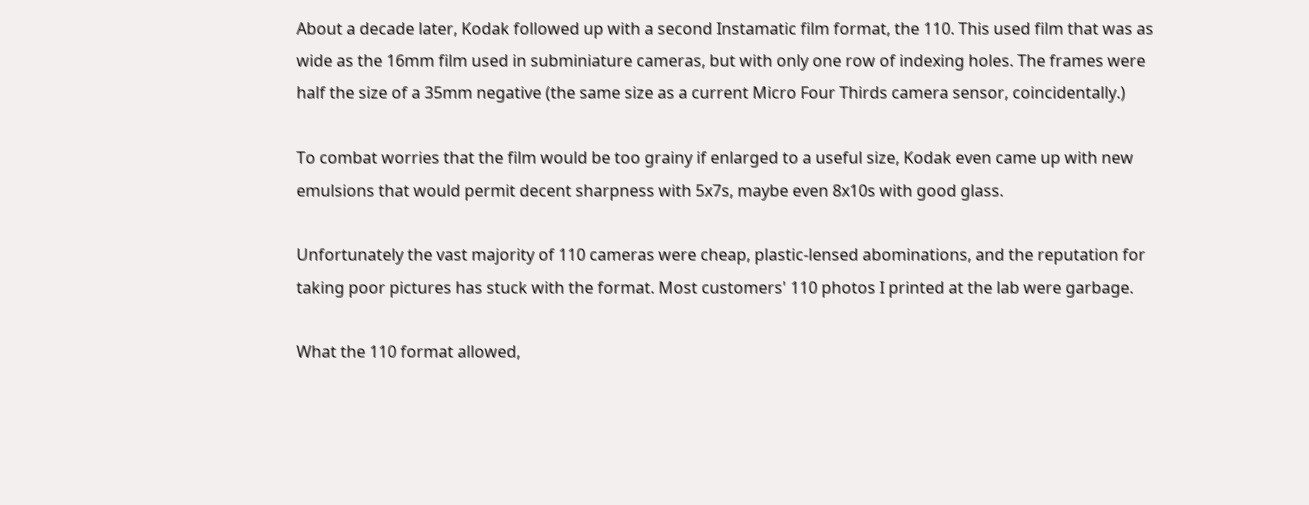About a decade later, Kodak followed up with a second Instamatic film format, the 110. This used film that was as wide as the 16mm film used in subminiature cameras, but with only one row of indexing holes. The frames were half the size of a 35mm negative (the same size as a current Micro Four Thirds camera sensor, coincidentally.)

To combat worries that the film would be too grainy if enlarged to a useful size, Kodak even came up with new emulsions that would permit decent sharpness with 5x7s, maybe even 8x10s with good glass.

Unfortunately the vast majority of 110 cameras were cheap, plastic-lensed abominations, and the reputation for taking poor pictures has stuck with the format. Most customers' 110 photos I printed at the lab were garbage.

What the 110 format allowed,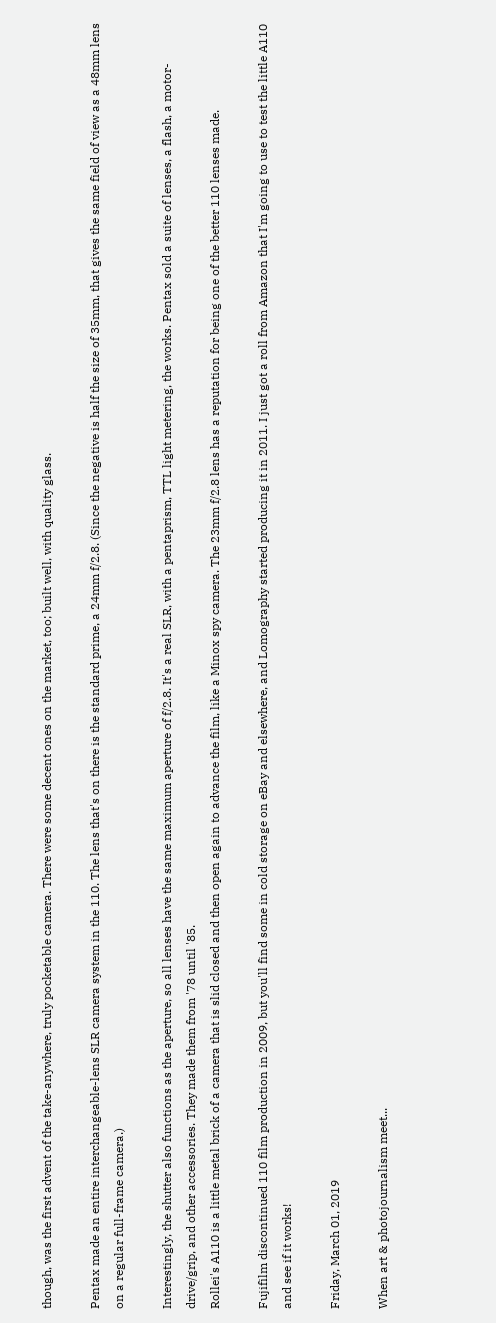though, was the first advent of the take-anywhere, truly pocketable camera. There were some decent ones on the market, too; built well, with quality glass.

Pentax made an entire interchangeable-lens SLR camera system in the 110. The lens that's on there is the standard prime, a 24mm f/2.8. (Since the negative is half the size of 35mm, that gives the same field of view as a 48mm lens on a regular full-frame camera.)

Interestingly, the shutter also functions as the aperture, so all lenses have the same maximum aperture of f/2.8. It's a real SLR, with a pentaprism, TTL light metering, the works. Pentax sold a suite of lenses, a flash, a motor-drive/grip, and other accessories. They made them from '78 until '85.
Rollei's A110 is a little metal brick of a camera that is slid closed and then open again to advance the film, like a Minox spy camera. The 23mm f/2.8 lens has a reputation for being one of the better 110 lenses made.

Fujifilm discontinued 110 film production in 2009, but you'll find some in cold storage on eBay and elsewhere, and Lomography started producing it in 2011. I just got a roll from Amazon that I'm going to use to test the little A110 and see if it works!

Friday, March 01, 2019

When art & photojournalism meet...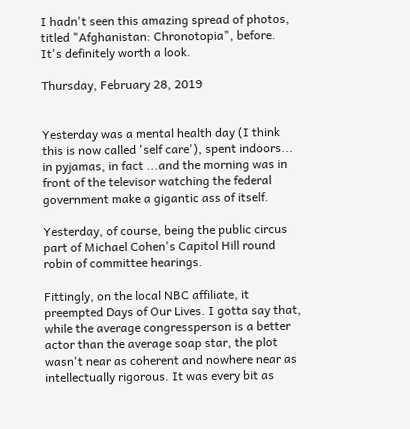I hadn't seen this amazing spread of photos, titled "Afghanistan: Chronotopia", before. It's definitely worth a look.

Thursday, February 28, 2019


Yesterday was a mental health day (I think this is now called 'self care'), spent indoors... in pyjamas, in fact ...and the morning was in front of the televisor watching the federal government make a gigantic ass of itself.

Yesterday, of course, being the public circus part of Michael Cohen's Capitol Hill round robin of committee hearings.

Fittingly, on the local NBC affiliate, it preempted Days of Our Lives. I gotta say that, while the average congressperson is a better actor than the average soap star, the plot wasn't near as coherent and nowhere near as intellectually rigorous. It was every bit as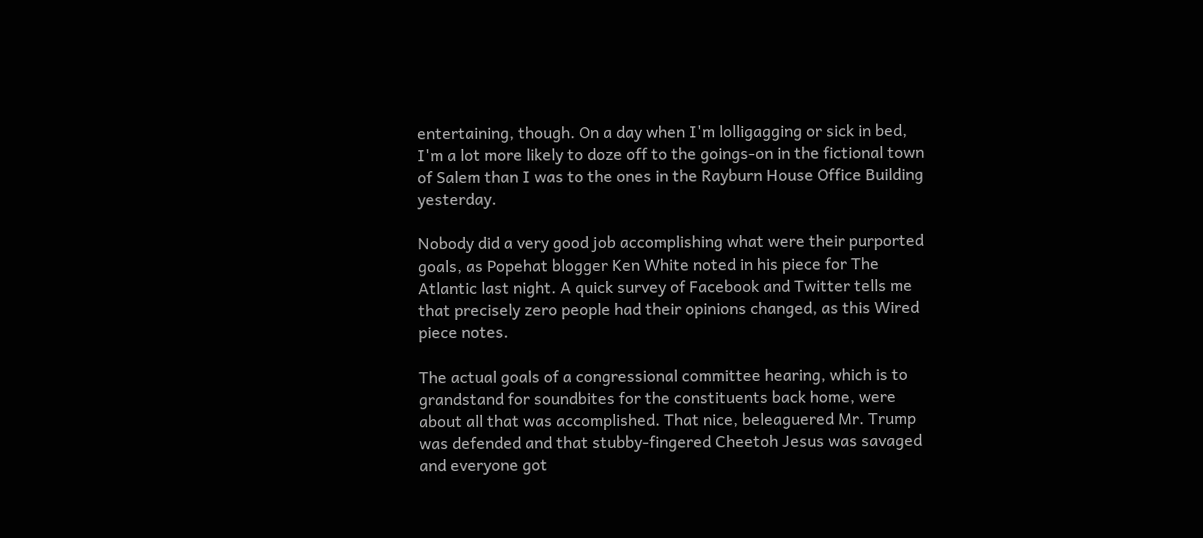entertaining, though. On a day when I'm lolligagging or sick in bed, I'm a lot more likely to doze off to the goings-on in the fictional town of Salem than I was to the ones in the Rayburn House Office Building yesterday.

Nobody did a very good job accomplishing what were their purported goals, as Popehat blogger Ken White noted in his piece for The Atlantic last night. A quick survey of Facebook and Twitter tells me that precisely zero people had their opinions changed, as this Wired piece notes.

The actual goals of a congressional committee hearing, which is to grandstand for soundbites for the constituents back home, were about all that was accomplished. That nice, beleaguered Mr. Trump was defended and that stubby-fingered Cheetoh Jesus was savaged and everyone got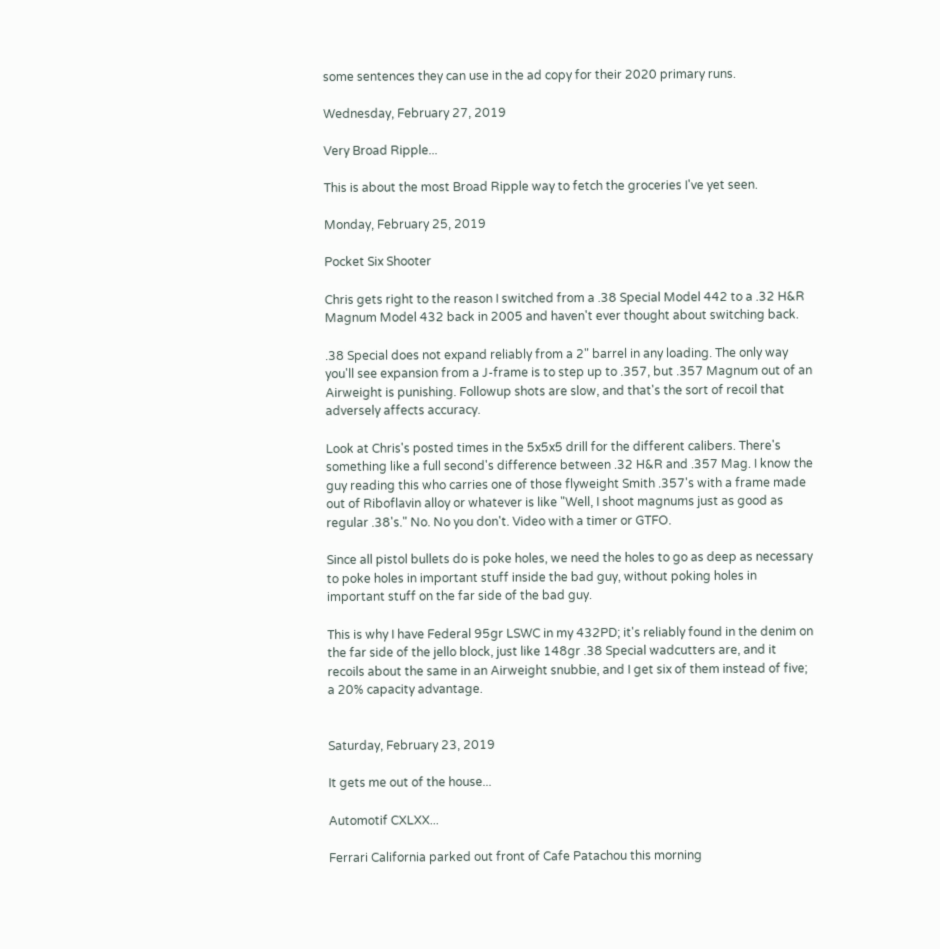some sentences they can use in the ad copy for their 2020 primary runs.

Wednesday, February 27, 2019

Very Broad Ripple...

This is about the most Broad Ripple way to fetch the groceries I've yet seen.

Monday, February 25, 2019

Pocket Six Shooter

Chris gets right to the reason I switched from a .38 Special Model 442 to a .32 H&R Magnum Model 432 back in 2005 and haven't ever thought about switching back.

.38 Special does not expand reliably from a 2" barrel in any loading. The only way you'll see expansion from a J-frame is to step up to .357, but .357 Magnum out of an Airweight is punishing. Followup shots are slow, and that's the sort of recoil that adversely affects accuracy.

Look at Chris's posted times in the 5x5x5 drill for the different calibers. There's something like a full second's difference between .32 H&R and .357 Mag. I know the guy reading this who carries one of those flyweight Smith .357's with a frame made out of Riboflavin alloy or whatever is like "Well, I shoot magnums just as good as regular .38's." No. No you don't. Video with a timer or GTFO.

Since all pistol bullets do is poke holes, we need the holes to go as deep as necessary to poke holes in important stuff inside the bad guy, without poking holes in important stuff on the far side of the bad guy.

This is why I have Federal 95gr LSWC in my 432PD; it's reliably found in the denim on the far side of the jello block, just like 148gr .38 Special wadcutters are, and it recoils about the same in an Airweight snubbie, and I get six of them instead of five; a 20% capacity advantage.


Saturday, February 23, 2019

It gets me out of the house...

Automotif CXLXX...

Ferrari California parked out front of Cafe Patachou this morning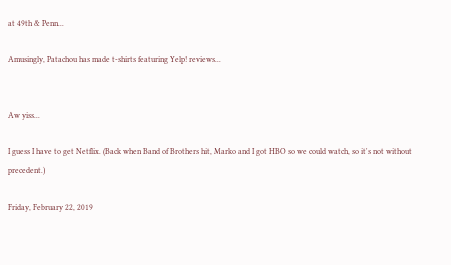at 49th & Penn...

Amusingly, Patachou has made t-shirts featuring Yelp! reviews...


Aw yiss...

I guess I have to get Netflix. (Back when Band of Brothers hit, Marko and I got HBO so we could watch, so it's not without precedent.)

Friday, February 22, 2019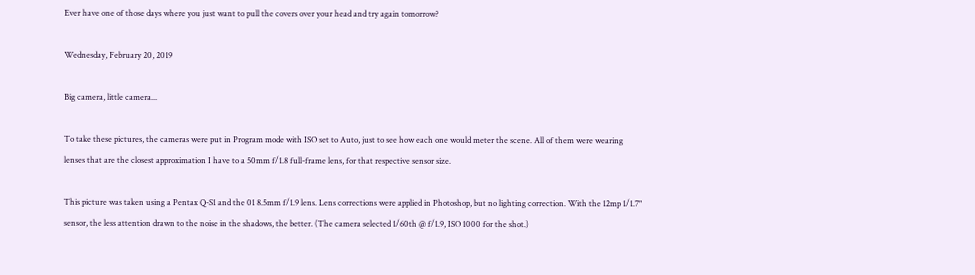Ever have one of those days where you just want to pull the covers over your head and try again tomorrow?

Wednesday, February 20, 2019

Big camera, little camera...

To take these pictures, the cameras were put in Program mode with ISO set to Auto, just to see how each one would meter the scene. All of them were wearing lenses that are the closest approximation I have to a 50mm f/1.8 full-frame lens, for that respective sensor size.

This picture was taken using a Pentax Q-S1 and the 01 8.5mm f/1.9 lens. Lens corrections were applied in Photoshop, but no lighting correction. With the 12mp 1/1.7" sensor, the less attention drawn to the noise in the shadows, the better. (The camera selected 1/60th @ f/1.9, ISO 1000 for the shot.)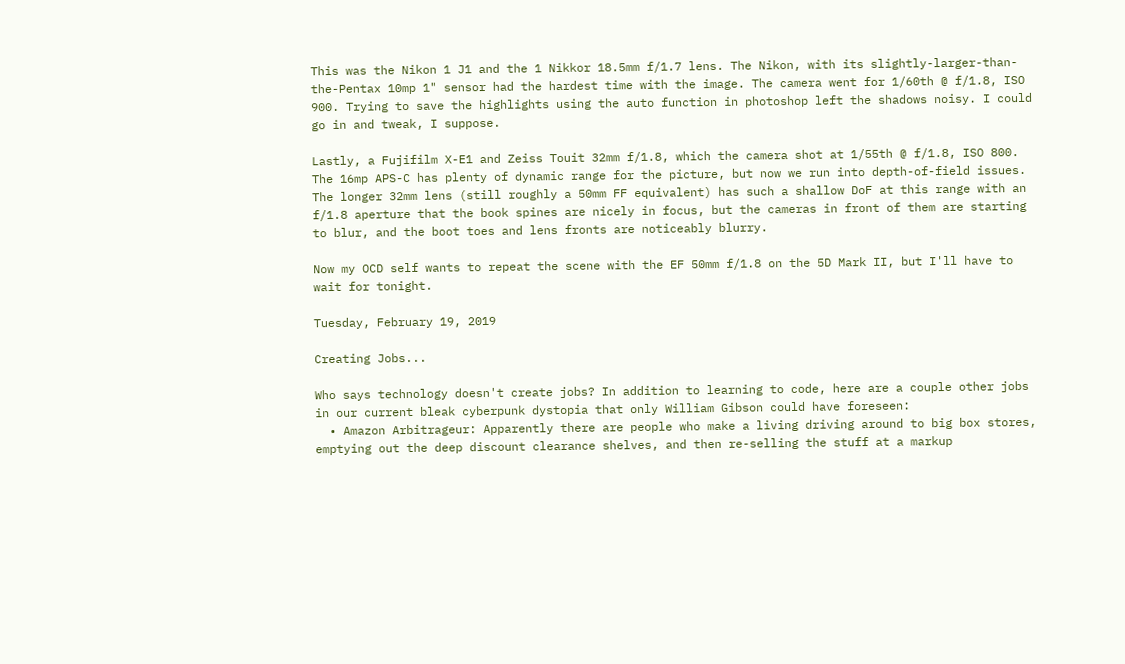This was the Nikon 1 J1 and the 1 Nikkor 18.5mm f/1.7 lens. The Nikon, with its slightly-larger-than-the-Pentax 10mp 1" sensor had the hardest time with the image. The camera went for 1/60th @ f/1.8, ISO 900. Trying to save the highlights using the auto function in photoshop left the shadows noisy. I could go in and tweak, I suppose.

Lastly, a Fujifilm X-E1 and Zeiss Touit 32mm f/1.8, which the camera shot at 1/55th @ f/1.8, ISO 800. The 16mp APS-C has plenty of dynamic range for the picture, but now we run into depth-of-field issues. The longer 32mm lens (still roughly a 50mm FF equivalent) has such a shallow DoF at this range with an f/1.8 aperture that the book spines are nicely in focus, but the cameras in front of them are starting to blur, and the boot toes and lens fronts are noticeably blurry.

Now my OCD self wants to repeat the scene with the EF 50mm f/1.8 on the 5D Mark II, but I'll have to wait for tonight.

Tuesday, February 19, 2019

Creating Jobs...

Who says technology doesn't create jobs? In addition to learning to code, here are a couple other jobs in our current bleak cyberpunk dystopia that only William Gibson could have foreseen:
  • Amazon Arbitrageur: Apparently there are people who make a living driving around to big box stores, emptying out the deep discount clearance shelves, and then re-selling the stuff at a markup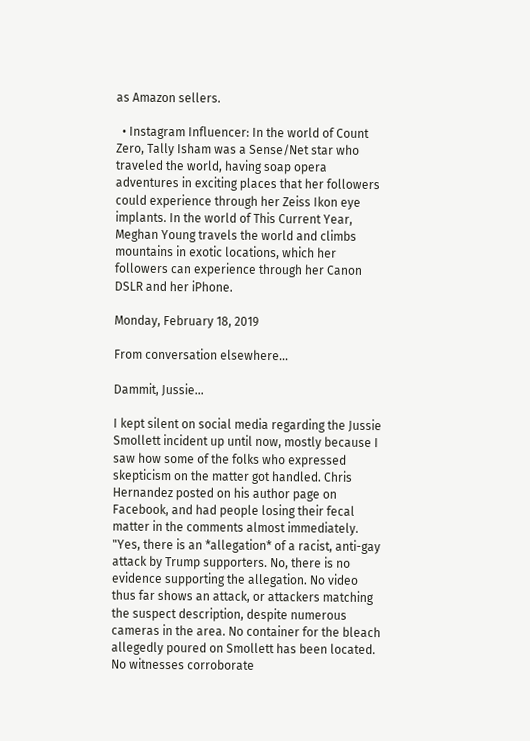as Amazon sellers.

  • Instagram Influencer: In the world of Count Zero, Tally Isham was a Sense/Net star who traveled the world, having soap opera adventures in exciting places that her followers could experience through her Zeiss Ikon eye implants. In the world of This Current Year, Meghan Young travels the world and climbs mountains in exotic locations, which her followers can experience through her Canon DSLR and her iPhone.

Monday, February 18, 2019

From conversation elsewhere...

Dammit, Jussie...

I kept silent on social media regarding the Jussie Smollett incident up until now, mostly because I saw how some of the folks who expressed skepticism on the matter got handled. Chris Hernandez posted on his author page on Facebook, and had people losing their fecal matter in the comments almost immediately.
"Yes, there is an *allegation* of a racist, anti-gay attack by Trump supporters. No, there is no evidence supporting the allegation. No video thus far shows an attack, or attackers matching the suspect description, despite numerous cameras in the area. No container for the bleach allegedly poured on Smollett has been located. No witnesses corroborate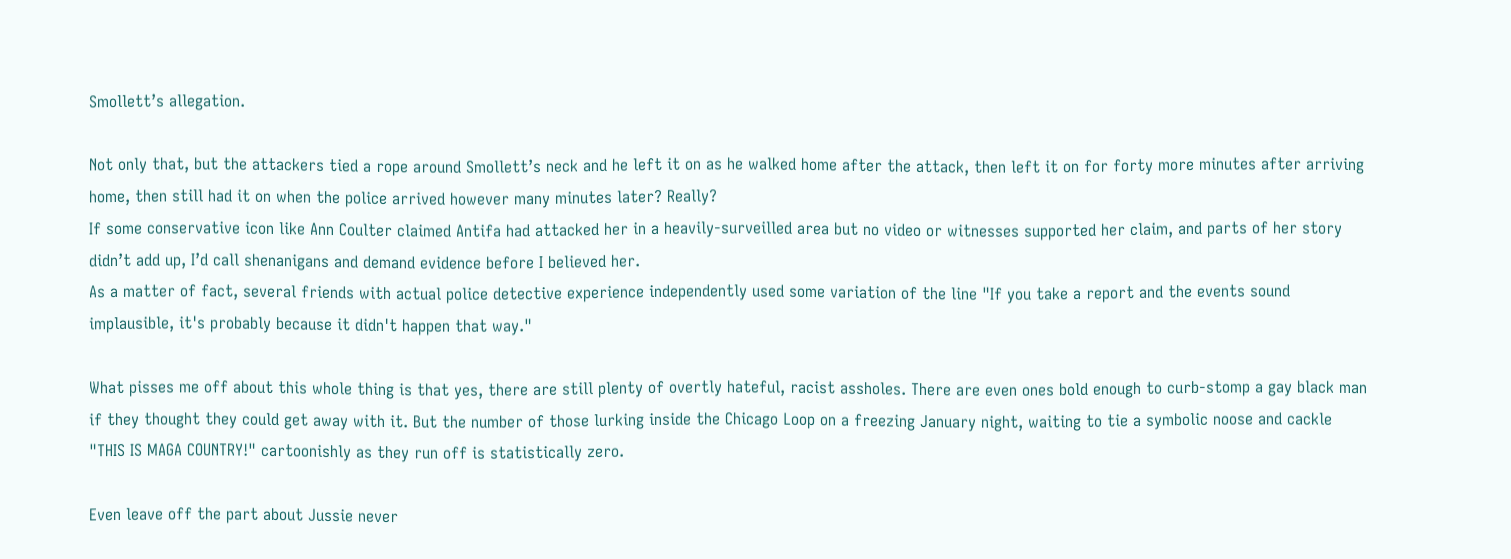Smollett’s allegation.

Not only that, but the attackers tied a rope around Smollett’s neck and he left it on as he walked home after the attack, then left it on for forty more minutes after arriving home, then still had it on when the police arrived however many minutes later? Really?
If some conservative icon like Ann Coulter claimed Antifa had attacked her in a heavily-surveilled area but no video or witnesses supported her claim, and parts of her story didn’t add up, I’d call shenanigans and demand evidence before I believed her.
As a matter of fact, several friends with actual police detective experience independently used some variation of the line "If you take a report and the events sound implausible, it's probably because it didn't happen that way."

What pisses me off about this whole thing is that yes, there are still plenty of overtly hateful, racist assholes. There are even ones bold enough to curb-stomp a gay black man if they thought they could get away with it. But the number of those lurking inside the Chicago Loop on a freezing January night, waiting to tie a symbolic noose and cackle "THIS IS MAGA COUNTRY!" cartoonishly as they run off is statistically zero.

Even leave off the part about Jussie never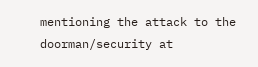mentioning the attack to the doorman/security at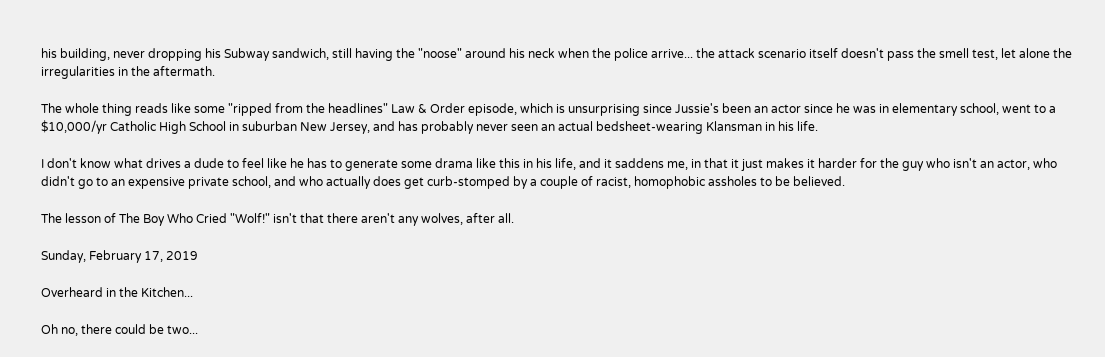his building, never dropping his Subway sandwich, still having the "noose" around his neck when the police arrive... the attack scenario itself doesn't pass the smell test, let alone the irregularities in the aftermath.

The whole thing reads like some "ripped from the headlines" Law & Order episode, which is unsurprising since Jussie's been an actor since he was in elementary school, went to a $10,000/yr Catholic High School in suburban New Jersey, and has probably never seen an actual bedsheet-wearing Klansman in his life.

I don't know what drives a dude to feel like he has to generate some drama like this in his life, and it saddens me, in that it just makes it harder for the guy who isn't an actor, who didn't go to an expensive private school, and who actually does get curb-stomped by a couple of racist, homophobic assholes to be believed.

The lesson of The Boy Who Cried "Wolf!" isn't that there aren't any wolves, after all.

Sunday, February 17, 2019

Overheard in the Kitchen...

Oh no, there could be two...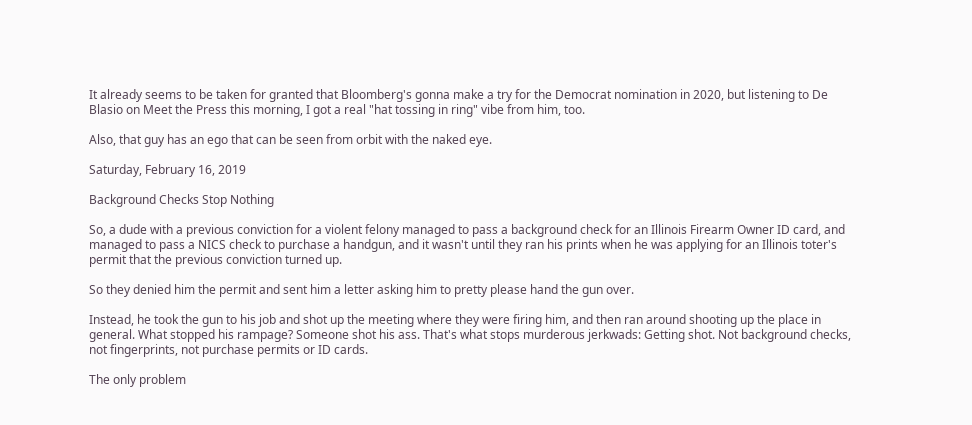It already seems to be taken for granted that Bloomberg's gonna make a try for the Democrat nomination in 2020, but listening to De Blasio on Meet the Press this morning, I got a real "hat tossing in ring" vibe from him, too.

Also, that guy has an ego that can be seen from orbit with the naked eye.

Saturday, February 16, 2019

Background Checks Stop Nothing

So, a dude with a previous conviction for a violent felony managed to pass a background check for an Illinois Firearm Owner ID card, and managed to pass a NICS check to purchase a handgun, and it wasn't until they ran his prints when he was applying for an Illinois toter's permit that the previous conviction turned up.

So they denied him the permit and sent him a letter asking him to pretty please hand the gun over.

Instead, he took the gun to his job and shot up the meeting where they were firing him, and then ran around shooting up the place in general. What stopped his rampage? Someone shot his ass. That's what stops murderous jerkwads: Getting shot. Not background checks, not fingerprints, not purchase permits or ID cards.

The only problem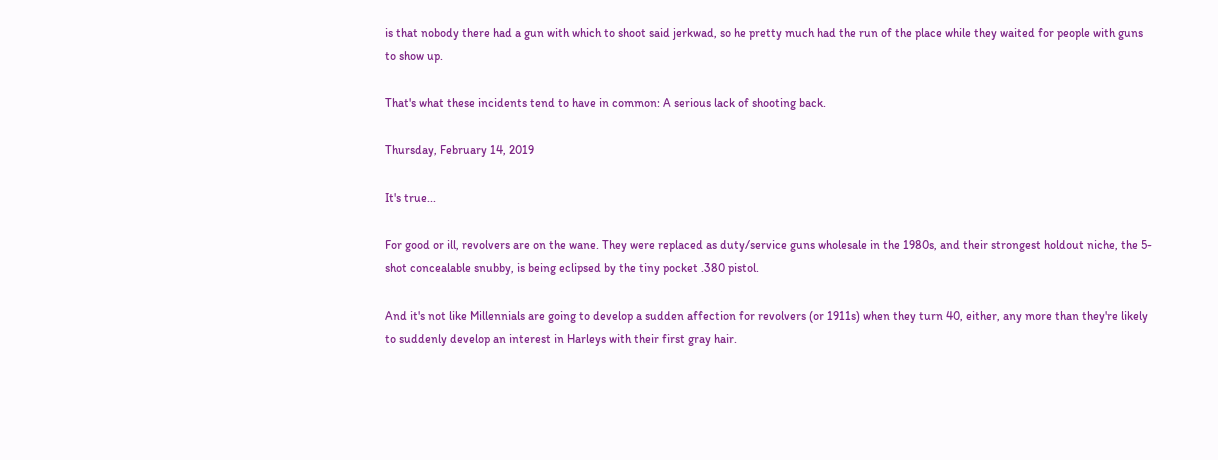is that nobody there had a gun with which to shoot said jerkwad, so he pretty much had the run of the place while they waited for people with guns to show up.

That's what these incidents tend to have in common: A serious lack of shooting back.

Thursday, February 14, 2019

It's true...

For good or ill, revolvers are on the wane. They were replaced as duty/service guns wholesale in the 1980s, and their strongest holdout niche, the 5-shot concealable snubby, is being eclipsed by the tiny pocket .380 pistol.

And it's not like Millennials are going to develop a sudden affection for revolvers (or 1911s) when they turn 40, either, any more than they're likely to suddenly develop an interest in Harleys with their first gray hair.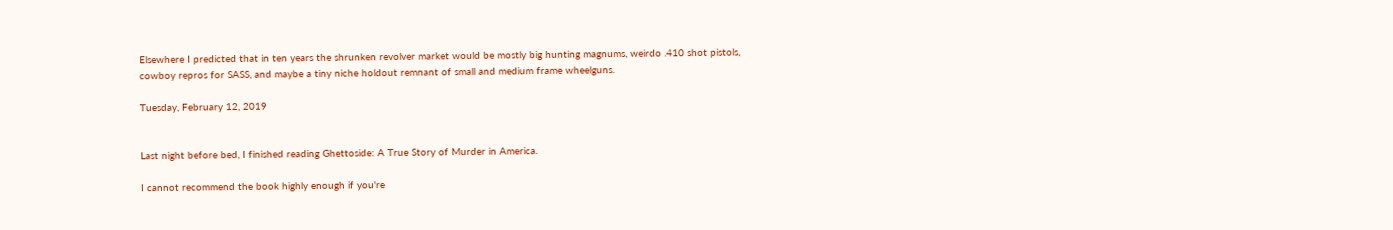Elsewhere I predicted that in ten years the shrunken revolver market would be mostly big hunting magnums, weirdo .410 shot pistols, cowboy repros for SASS, and maybe a tiny niche holdout remnant of small and medium frame wheelguns.

Tuesday, February 12, 2019


Last night before bed, I finished reading Ghettoside: A True Story of Murder in America.

I cannot recommend the book highly enough if you're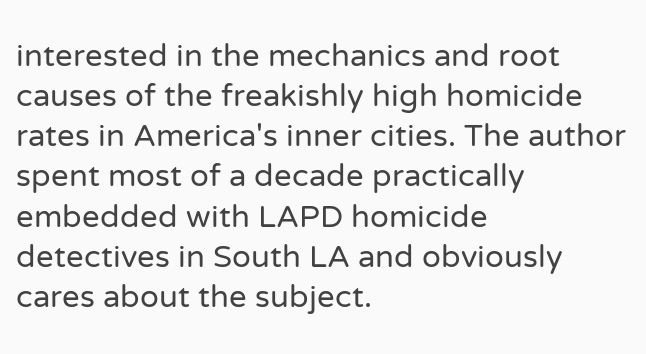interested in the mechanics and root causes of the freakishly high homicide rates in America's inner cities. The author spent most of a decade practically embedded with LAPD homicide detectives in South LA and obviously cares about the subject.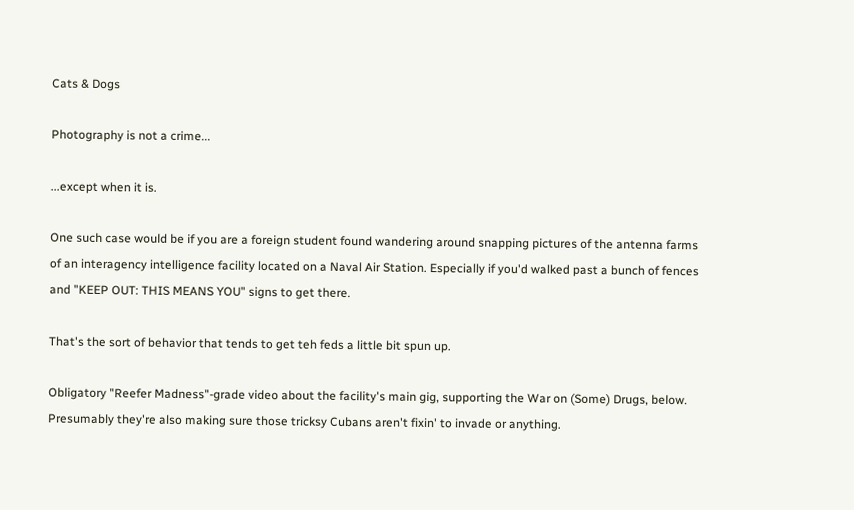Cats & Dogs

Photography is not a crime...

...except when it is.

One such case would be if you are a foreign student found wandering around snapping pictures of the antenna farms of an interagency intelligence facility located on a Naval Air Station. Especially if you'd walked past a bunch of fences and "KEEP OUT: THIS MEANS YOU" signs to get there.

That's the sort of behavior that tends to get teh feds a little bit spun up.

Obligatory "Reefer Madness"-grade video about the facility's main gig, supporting the War on (Some) Drugs, below. Presumably they're also making sure those tricksy Cubans aren't fixin' to invade or anything.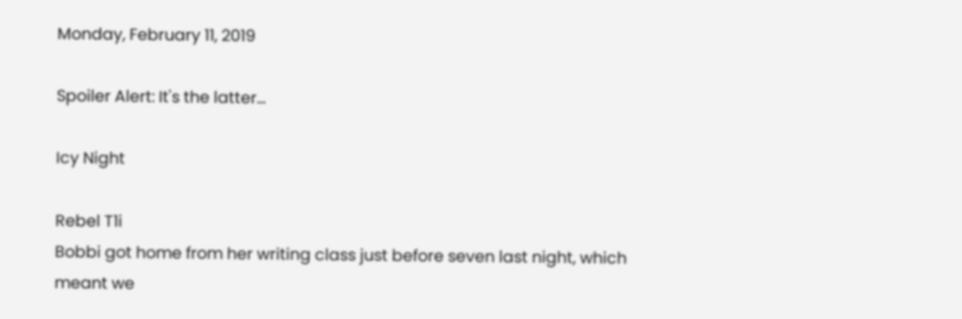Monday, February 11, 2019

Spoiler Alert: It's the latter...

Icy Night

Rebel T1i
Bobbi got home from her writing class just before seven last night, which meant we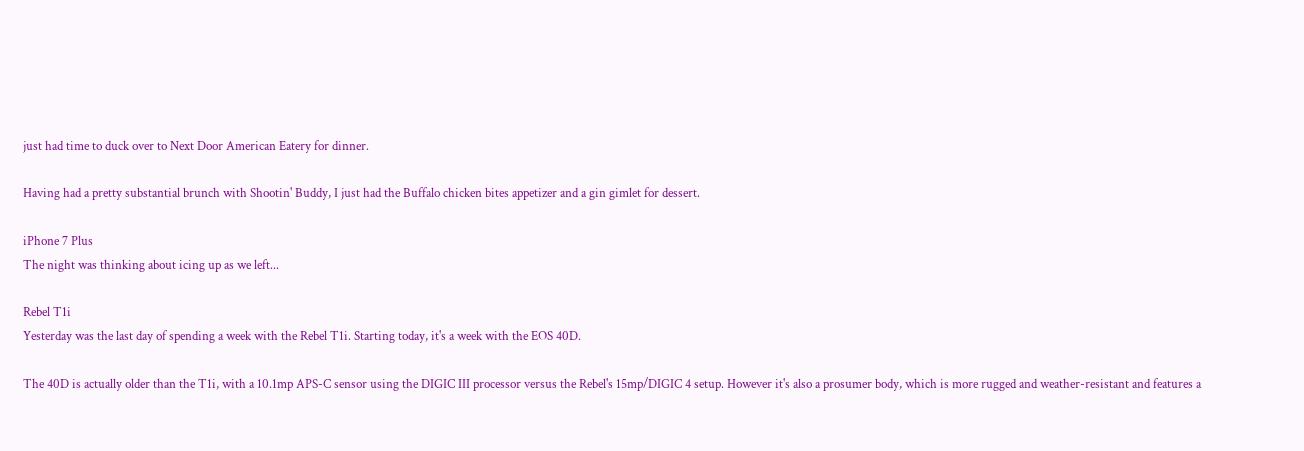just had time to duck over to Next Door American Eatery for dinner.

Having had a pretty substantial brunch with Shootin' Buddy, I just had the Buffalo chicken bites appetizer and a gin gimlet for dessert.

iPhone 7 Plus
The night was thinking about icing up as we left...

Rebel T1i
Yesterday was the last day of spending a week with the Rebel T1i. Starting today, it's a week with the EOS 40D.

The 40D is actually older than the T1i, with a 10.1mp APS-C sensor using the DIGIC III processor versus the Rebel's 15mp/DIGIC 4 setup. However it's also a prosumer body, which is more rugged and weather-resistant and features a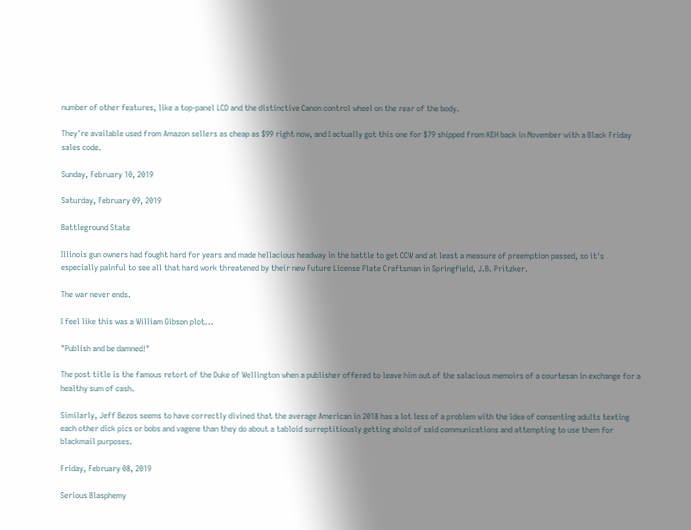number of other features, like a top-panel LCD and the distinctive Canon control wheel on the rear of the body.

They're available used from Amazon sellers as cheap as $99 right now, and I actually got this one for $79 shipped from KEH back in November with a Black Friday sales code.

Sunday, February 10, 2019

Saturday, February 09, 2019

Battleground State

Illinois gun owners had fought hard for years and made hellacious headway in the battle to get CCW and at least a measure of preemption passed, so it's especially painful to see all that hard work threatened by their new Future License Plate Craftsman in Springfield, J.B. Pritzker.

The war never ends.

I feel like this was a William Gibson plot...

"Publish and be damned!"

The post title is the famous retort of the Duke of Wellington when a publisher offered to leave him out of the salacious memoirs of a courtesan in exchange for a healthy sum of cash.

Similarly, Jeff Bezos seems to have correctly divined that the average American in 2018 has a lot less of a problem with the idea of consenting adults texting each other dick pics or bobs and vagene than they do about a tabloid surreptitiously getting ahold of said communications and attempting to use them for blackmail purposes.

Friday, February 08, 2019

Serious Blasphemy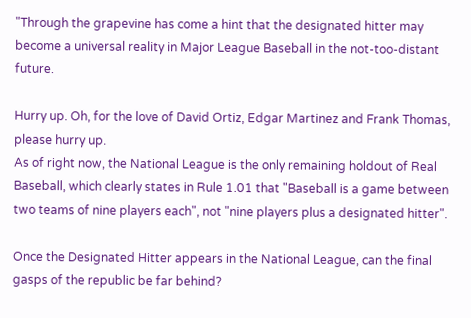"Through the grapevine has come a hint that the designated hitter may become a universal reality in Major League Baseball in the not-too-distant future.

Hurry up. Oh, for the love of David Ortiz, Edgar Martinez and Frank Thomas, please hurry up.
As of right now, the National League is the only remaining holdout of Real Baseball, which clearly states in Rule 1.01 that "Baseball is a game between two teams of nine players each", not "nine players plus a designated hitter".

Once the Designated Hitter appears in the National League, can the final gasps of the republic be far behind?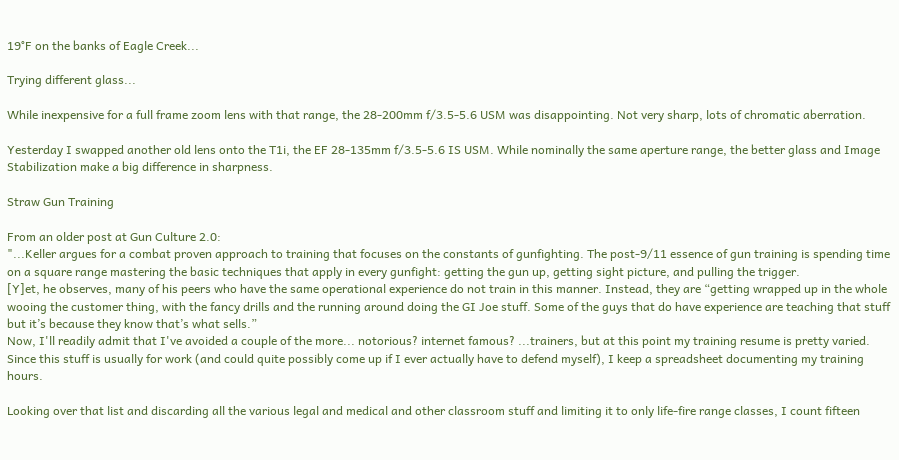19°F on the banks of Eagle Creek...

Trying different glass...

While inexpensive for a full frame zoom lens with that range, the 28-200mm f/3.5-5.6 USM was disappointing. Not very sharp, lots of chromatic aberration.

Yesterday I swapped another old lens onto the T1i, the EF 28-135mm f/3.5-5.6 IS USM. While nominally the same aperture range, the better glass and Image Stabilization make a big difference in sharpness.

Straw Gun Training

From an older post at Gun Culture 2.0:
"...Keller argues for a combat proven approach to training that focuses on the constants of gunfighting. The post-9/11 essence of gun training is spending time on a square range mastering the basic techniques that apply in every gunfight: getting the gun up, getting sight picture, and pulling the trigger.
[Y]et, he observes, many of his peers who have the same operational experience do not train in this manner. Instead, they are “getting wrapped up in the whole wooing the customer thing, with the fancy drills and the running around doing the GI Joe stuff. Some of the guys that do have experience are teaching that stuff but it’s because they know that’s what sells.”
Now, I'll readily admit that I've avoided a couple of the more... notorious? internet famous? ...trainers, but at this point my training resume is pretty varied. Since this stuff is usually for work (and could quite possibly come up if I ever actually have to defend myself), I keep a spreadsheet documenting my training hours.

Looking over that list and discarding all the various legal and medical and other classroom stuff and limiting it to only life-fire range classes, I count fifteen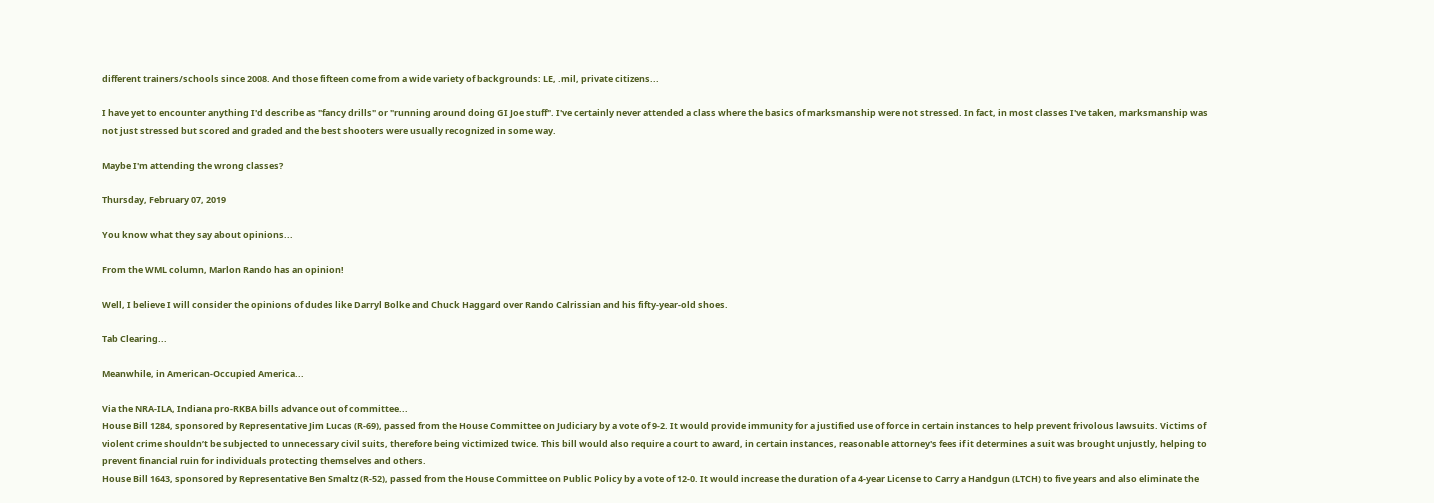different trainers/schools since 2008. And those fifteen come from a wide variety of backgrounds: LE, .mil, private citizens...

I have yet to encounter anything I'd describe as "fancy drills" or "running around doing GI Joe stuff". I've certainly never attended a class where the basics of marksmanship were not stressed. In fact, in most classes I've taken, marksmanship was not just stressed but scored and graded and the best shooters were usually recognized in some way.

Maybe I'm attending the wrong classes?

Thursday, February 07, 2019

You know what they say about opinions...

From the WML column, Marlon Rando has an opinion!

Well, I believe I will consider the opinions of dudes like Darryl Bolke and Chuck Haggard over Rando Calrissian and his fifty-year-old shoes.

Tab Clearing...

Meanwhile, in American-Occupied America...

Via the NRA-ILA, Indiana pro-RKBA bills advance out of committee...
House Bill 1284, sponsored by Representative Jim Lucas (R-69), passed from the House Committee on Judiciary by a vote of 9-2. It would provide immunity for a justified use of force in certain instances to help prevent frivolous lawsuits. Victims of violent crime shouldn’t be subjected to unnecessary civil suits, therefore being victimized twice. This bill would also require a court to award, in certain instances, reasonable attorney's fees if it determines a suit was brought unjustly, helping to prevent financial ruin for individuals protecting themselves and others.
House Bill 1643, sponsored by Representative Ben Smaltz (R-52), passed from the House Committee on Public Policy by a vote of 12-0. It would increase the duration of a 4-year License to Carry a Handgun (LTCH) to five years and also eliminate the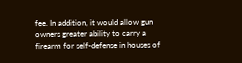fee. In addition, it would allow gun owners greater ability to carry a firearm for self-defense in houses of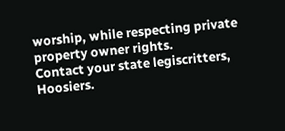worship, while respecting private property owner rights.
Contact your state legiscritters, Hoosiers.